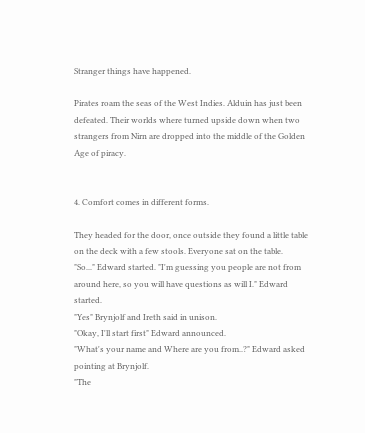Stranger things have happened.

Pirates roam the seas of the West Indies. Alduin has just been defeated. Their worlds where turned upside down when two strangers from Nirn are dropped into the middle of the Golden Age of piracy.


4. Comfort comes in different forms.

They headed for the door, once outside they found a little table on the deck with a few stools. Everyone sat on the table.
"So..." Edward started. "I'm guessing you people are not from around here, so you will have questions as will I." Edward started.
"Yes" Brynjolf and Ireth said in unison.
"Okay, I'll start first" Edward announced.
"What's your name and Where are you from..?" Edward asked pointing at Brynjolf.
"The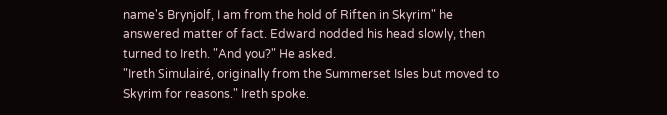name's Brynjolf, I am from the hold of Riften in Skyrim" he answered matter of fact. Edward nodded his head slowly, then turned to Ireth. "And you?" He asked.
"Ireth Simulairé, originally from the Summerset Isles but moved to Skyrim for reasons." Ireth spoke.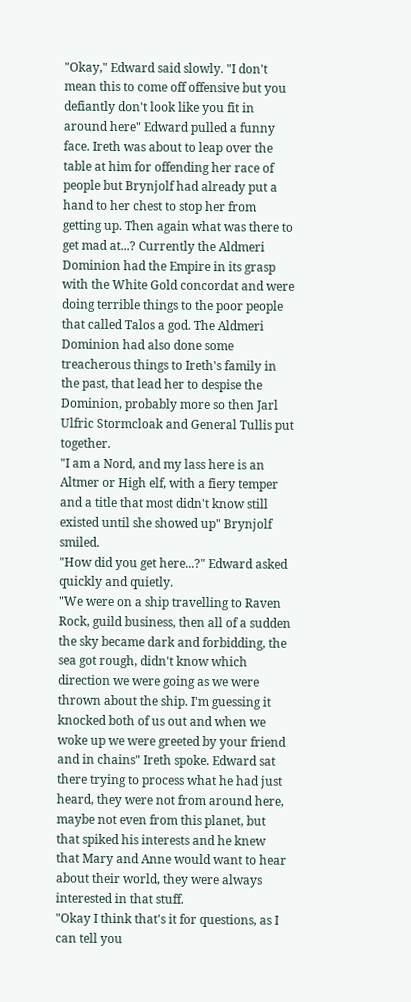"Okay," Edward said slowly. "I don't mean this to come off offensive but you defiantly don't look like you fit in around here" Edward pulled a funny face. Ireth was about to leap over the table at him for offending her race of people but Brynjolf had already put a hand to her chest to stop her from getting up. Then again what was there to get mad at...? Currently the Aldmeri Dominion had the Empire in its grasp with the White Gold concordat and were doing terrible things to the poor people that called Talos a god. The Aldmeri Dominion had also done some treacherous things to Ireth's family in the past, that lead her to despise the Dominion, probably more so then Jarl Ulfric Stormcloak and General Tullis put together.
"I am a Nord, and my lass here is an Altmer or High elf, with a fiery temper and a title that most didn't know still existed until she showed up" Brynjolf smiled.
"How did you get here...?" Edward asked quickly and quietly.
"We were on a ship travelling to Raven Rock, guild business, then all of a sudden the sky became dark and forbidding, the sea got rough, didn't know which direction we were going as we were thrown about the ship. I'm guessing it knocked both of us out and when we woke up we were greeted by your friend and in chains" Ireth spoke. Edward sat there trying to process what he had just heard, they were not from around here, maybe not even from this planet, but that spiked his interests and he knew that Mary and Anne would want to hear about their world, they were always interested in that stuff.
"Okay I think that's it for questions, as I can tell you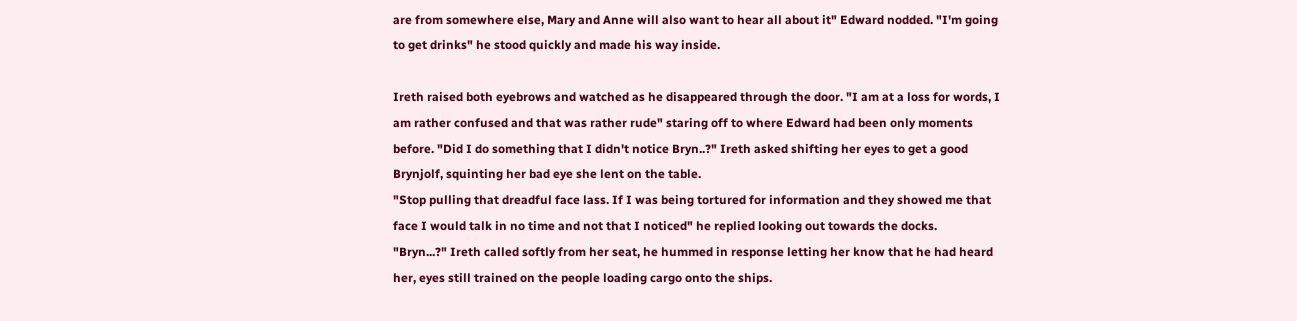are from somewhere else, Mary and Anne will also want to hear all about it" Edward nodded. "I'm going to get drinks" he stood quickly and made his way inside.

Ireth raised both eyebrows and watched as he disappeared through the door. "I am at a loss for words, I am rather confused and that was rather rude" staring off to where Edward had been only moments before. "Did I do something that I didn't notice Bryn..?" Ireth asked shifting her eyes to get a good Brynjolf, squinting her bad eye she lent on the table.
"Stop pulling that dreadful face lass. If I was being tortured for information and they showed me that face I would talk in no time and not that I noticed" he replied looking out towards the docks.
"Bryn...?" Ireth called softly from her seat, he hummed in response letting her know that he had heard her, eyes still trained on the people loading cargo onto the ships.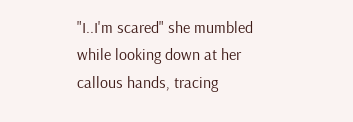"I..I'm scared" she mumbled while looking down at her callous hands, tracing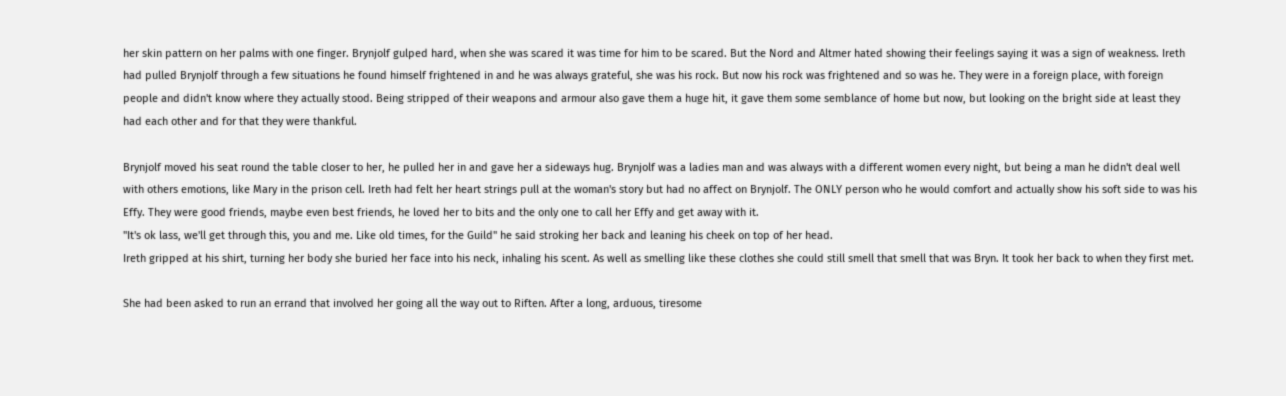her skin pattern on her palms with one finger. Brynjolf gulped hard, when she was scared it was time for him to be scared. But the Nord and Altmer hated showing their feelings saying it was a sign of weakness. Ireth had pulled Brynjolf through a few situations he found himself frightened in and he was always grateful, she was his rock. But now his rock was frightened and so was he. They were in a foreign place, with foreign people and didn't know where they actually stood. Being stripped of their weapons and armour also gave them a huge hit, it gave them some semblance of home but now, but looking on the bright side at least they had each other and for that they were thankful.

Brynjolf moved his seat round the table closer to her, he pulled her in and gave her a sideways hug. Brynjolf was a ladies man and was always with a different women every night, but being a man he didn't deal well with others emotions, like Mary in the prison cell. Ireth had felt her heart strings pull at the woman's story but had no affect on Brynjolf. The ONLY person who he would comfort and actually show his soft side to was his Effy. They were good friends, maybe even best friends, he loved her to bits and the only one to call her Effy and get away with it.
"It's ok lass, we'll get through this, you and me. Like old times, for the Guild" he said stroking her back and leaning his cheek on top of her head.
Ireth gripped at his shirt, turning her body she buried her face into his neck, inhaling his scent. As well as smelling like these clothes she could still smell that smell that was Bryn. It took her back to when they first met.

She had been asked to run an errand that involved her going all the way out to Riften. After a long, arduous, tiresome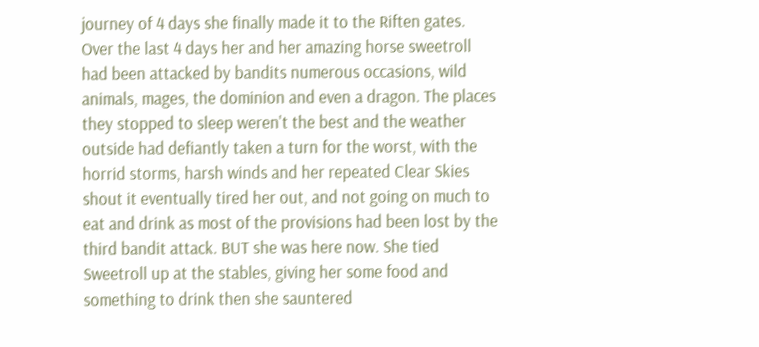journey of 4 days she finally made it to the Riften gates. Over the last 4 days her and her amazing horse sweetroll had been attacked by bandits numerous occasions, wild animals, mages, the dominion and even a dragon. The places they stopped to sleep weren't the best and the weather outside had defiantly taken a turn for the worst, with the horrid storms, harsh winds and her repeated Clear Skies shout it eventually tired her out, and not going on much to eat and drink as most of the provisions had been lost by the third bandit attack. BUT she was here now. She tied Sweetroll up at the stables, giving her some food and something to drink then she sauntered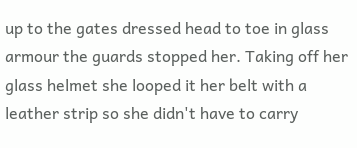up to the gates dressed head to toe in glass armour the guards stopped her. Taking off her glass helmet she looped it her belt with a leather strip so she didn't have to carry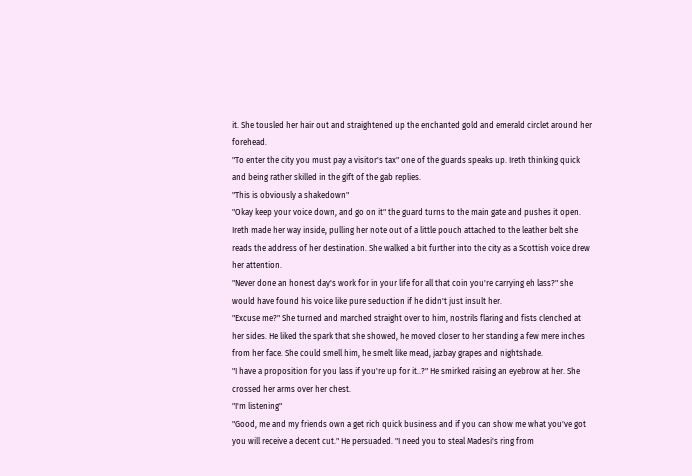it. She tousled her hair out and straightened up the enchanted gold and emerald circlet around her forehead.
"To enter the city you must pay a visitor's tax" one of the guards speaks up. Ireth thinking quick and being rather skilled in the gift of the gab replies.
"This is obviously a shakedown"
"Okay keep your voice down, and go on it" the guard turns to the main gate and pushes it open. Ireth made her way inside, pulling her note out of a little pouch attached to the leather belt she reads the address of her destination. She walked a bit further into the city as a Scottish voice drew her attention.
"Never done an honest day's work for in your life for all that coin you're carrying eh lass?" she would have found his voice like pure seduction if he didn't just insult her.
"Excuse me?" She turned and marched straight over to him, nostrils flaring and fists clenched at her sides. He liked the spark that she showed, he moved closer to her standing a few mere inches from her face. She could smell him, he smelt like mead, jazbay grapes and nightshade.
"I have a proposition for you lass if you're up for it..?" He smirked raising an eyebrow at her. She crossed her arms over her chest.
"I'm listening"
"Good, me and my friends own a get rich quick business and if you can show me what you've got you will receive a decent cut." He persuaded. "I need you to steal Madesi's ring from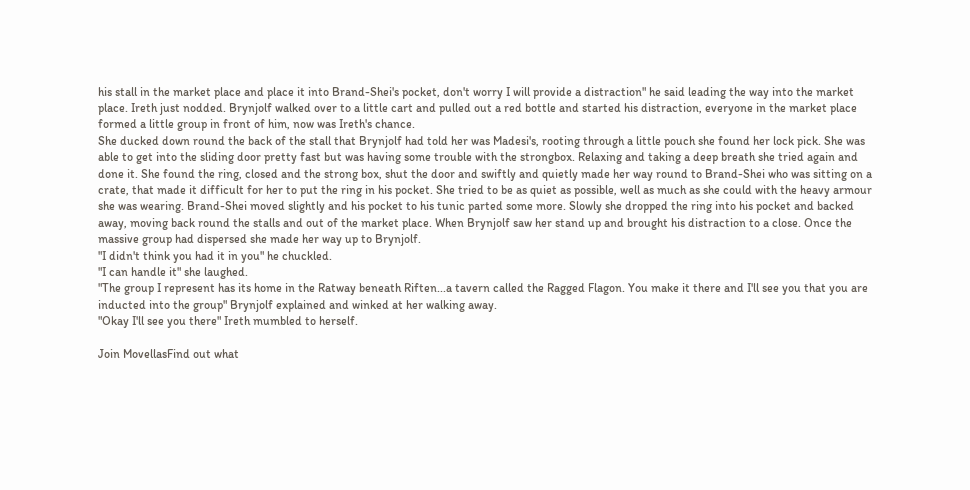his stall in the market place and place it into Brand-Shei's pocket, don't worry I will provide a distraction" he said leading the way into the market place. Ireth just nodded. Brynjolf walked over to a little cart and pulled out a red bottle and started his distraction, everyone in the market place formed a little group in front of him, now was Ireth's chance.
She ducked down round the back of the stall that Brynjolf had told her was Madesi's, rooting through a little pouch she found her lock pick. She was able to get into the sliding door pretty fast but was having some trouble with the strongbox. Relaxing and taking a deep breath she tried again and done it. She found the ring, closed and the strong box, shut the door and swiftly and quietly made her way round to Brand-Shei who was sitting on a crate, that made it difficult for her to put the ring in his pocket. She tried to be as quiet as possible, well as much as she could with the heavy armour she was wearing. Brand-Shei moved slightly and his pocket to his tunic parted some more. Slowly she dropped the ring into his pocket and backed away, moving back round the stalls and out of the market place. When Brynjolf saw her stand up and brought his distraction to a close. Once the massive group had dispersed she made her way up to Brynjolf.
"I didn't think you had it in you" he chuckled.
"I can handle it" she laughed.
"The group I represent has its home in the Ratway beneath Riften...a tavern called the Ragged Flagon. You make it there and I'll see you that you are inducted into the group" Brynjolf explained and winked at her walking away.
"Okay I'll see you there" Ireth mumbled to herself.

Join MovellasFind out what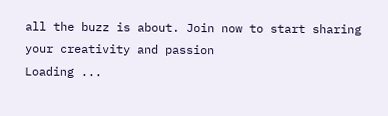all the buzz is about. Join now to start sharing your creativity and passion
Loading ...